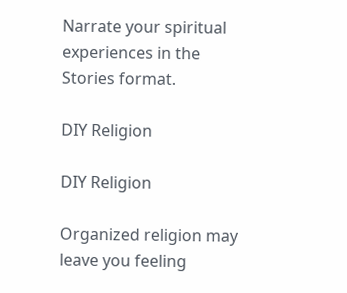Narrate your spiritual experiences in the Stories format.

DIY Religion

DIY Religion

Organized religion may leave you feeling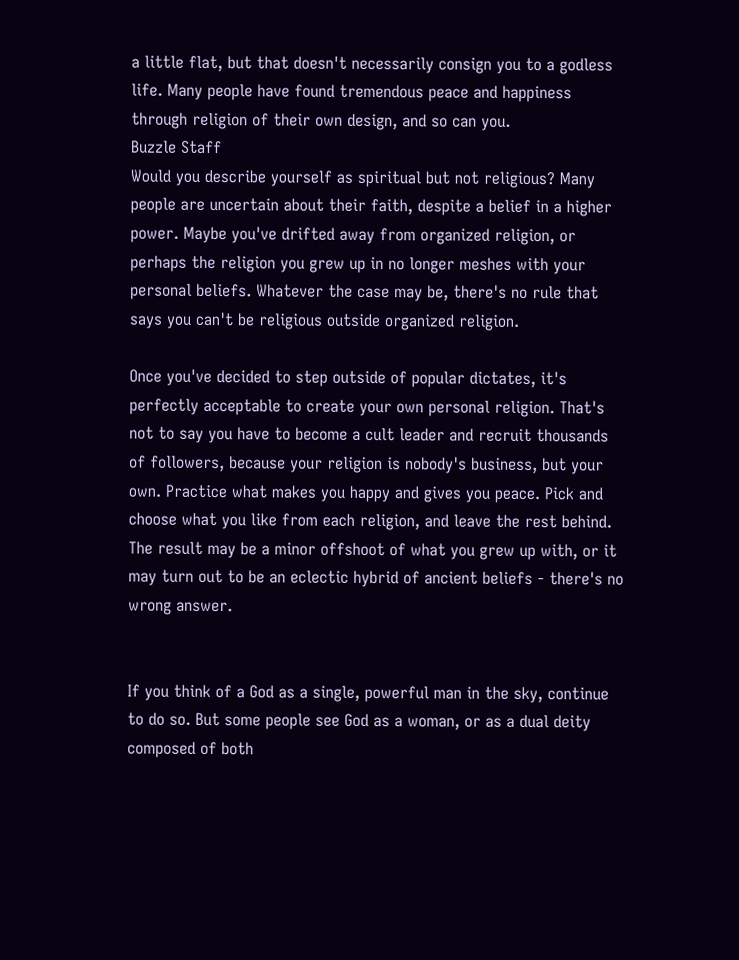a little flat, but that doesn't necessarily consign you to a godless life. Many people have found tremendous peace and happiness through religion of their own design, and so can you.
Buzzle Staff
Would you describe yourself as spiritual but not religious? Many people are uncertain about their faith, despite a belief in a higher power. Maybe you've drifted away from organized religion, or perhaps the religion you grew up in no longer meshes with your personal beliefs. Whatever the case may be, there's no rule that says you can't be religious outside organized religion.

Once you've decided to step outside of popular dictates, it's perfectly acceptable to create your own personal religion. That's not to say you have to become a cult leader and recruit thousands of followers, because your religion is nobody's business, but your own. Practice what makes you happy and gives you peace. Pick and choose what you like from each religion, and leave the rest behind. The result may be a minor offshoot of what you grew up with, or it may turn out to be an eclectic hybrid of ancient beliefs - there's no wrong answer.


If you think of a God as a single, powerful man in the sky, continue to do so. But some people see God as a woman, or as a dual deity composed of both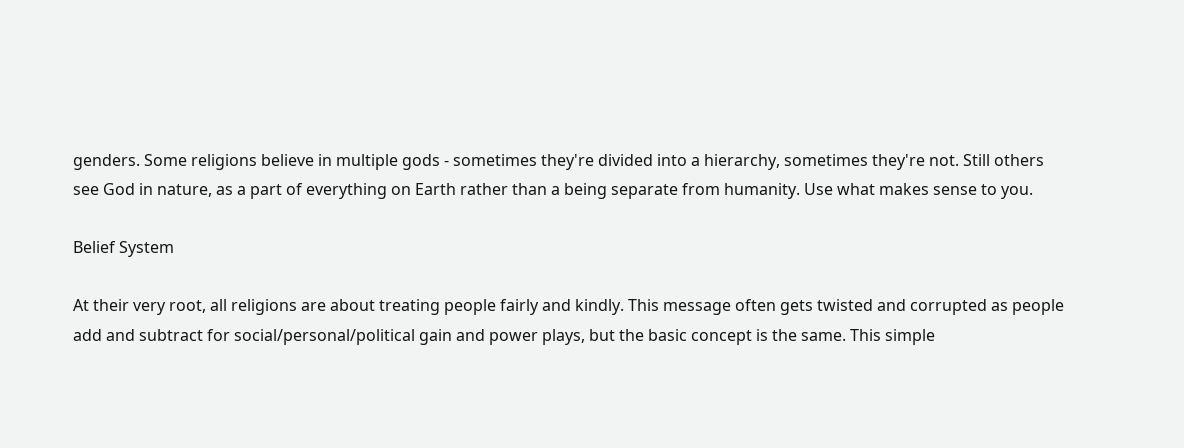genders. Some religions believe in multiple gods - sometimes they're divided into a hierarchy, sometimes they're not. Still others see God in nature, as a part of everything on Earth rather than a being separate from humanity. Use what makes sense to you.

Belief System

At their very root, all religions are about treating people fairly and kindly. This message often gets twisted and corrupted as people add and subtract for social/personal/political gain and power plays, but the basic concept is the same. This simple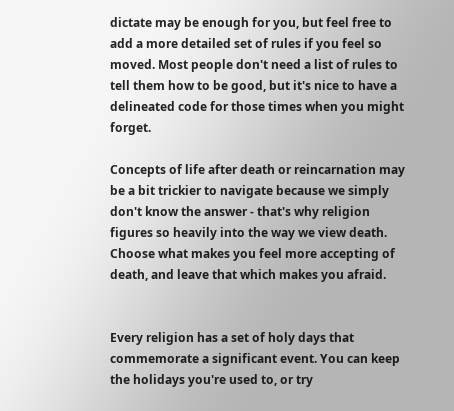dictate may be enough for you, but feel free to add a more detailed set of rules if you feel so moved. Most people don't need a list of rules to tell them how to be good, but it's nice to have a delineated code for those times when you might forget.

Concepts of life after death or reincarnation may be a bit trickier to navigate because we simply don't know the answer - that's why religion figures so heavily into the way we view death. Choose what makes you feel more accepting of death, and leave that which makes you afraid.


Every religion has a set of holy days that commemorate a significant event. You can keep the holidays you're used to, or try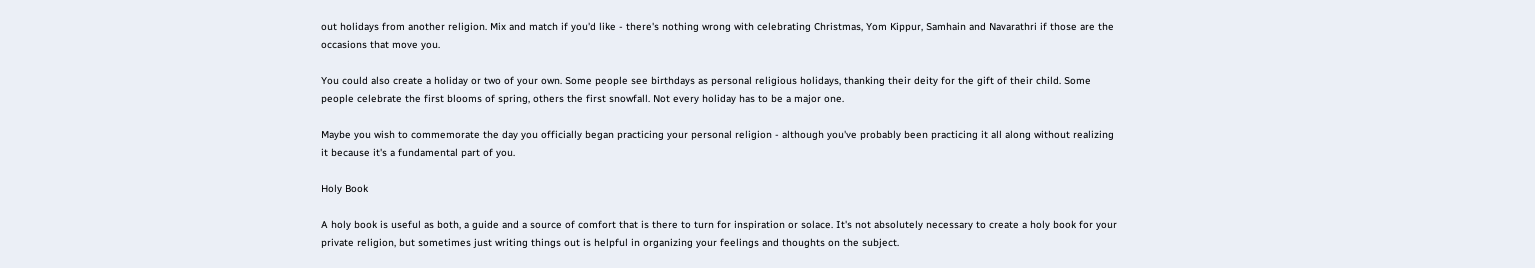out holidays from another religion. Mix and match if you'd like - there's nothing wrong with celebrating Christmas, Yom Kippur, Samhain and Navarathri if those are the occasions that move you.

You could also create a holiday or two of your own. Some people see birthdays as personal religious holidays, thanking their deity for the gift of their child. Some people celebrate the first blooms of spring, others the first snowfall. Not every holiday has to be a major one.

Maybe you wish to commemorate the day you officially began practicing your personal religion - although you've probably been practicing it all along without realizing it because it's a fundamental part of you.

Holy Book

A holy book is useful as both, a guide and a source of comfort that is there to turn for inspiration or solace. It's not absolutely necessary to create a holy book for your private religion, but sometimes just writing things out is helpful in organizing your feelings and thoughts on the subject.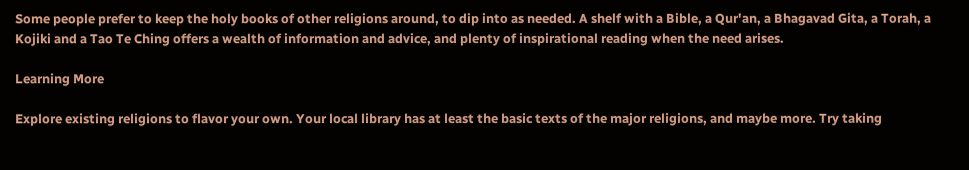Some people prefer to keep the holy books of other religions around, to dip into as needed. A shelf with a Bible, a Qur'an, a Bhagavad Gita, a Torah, a Kojiki and a Tao Te Ching offers a wealth of information and advice, and plenty of inspirational reading when the need arises.

Learning More

Explore existing religions to flavor your own. Your local library has at least the basic texts of the major religions, and maybe more. Try taking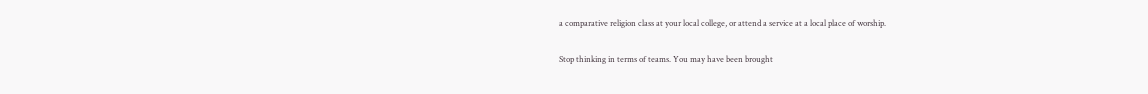a comparative religion class at your local college, or attend a service at a local place of worship.

Stop thinking in terms of teams. You may have been brought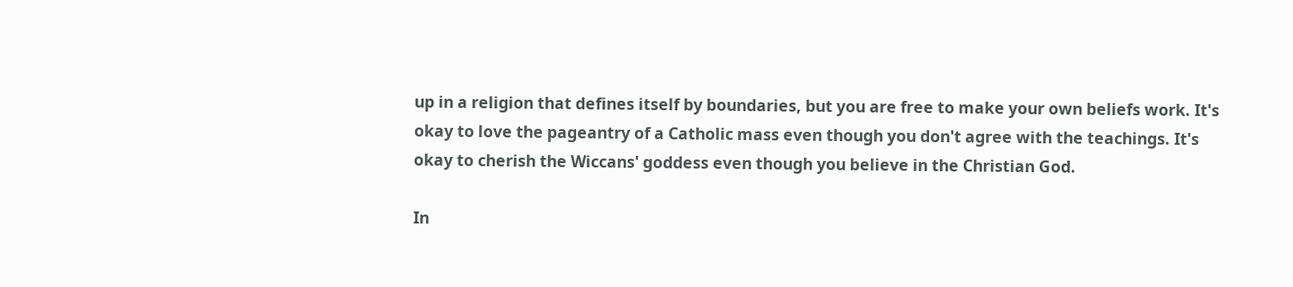up in a religion that defines itself by boundaries, but you are free to make your own beliefs work. It's okay to love the pageantry of a Catholic mass even though you don't agree with the teachings. It's okay to cherish the Wiccans' goddess even though you believe in the Christian God.

In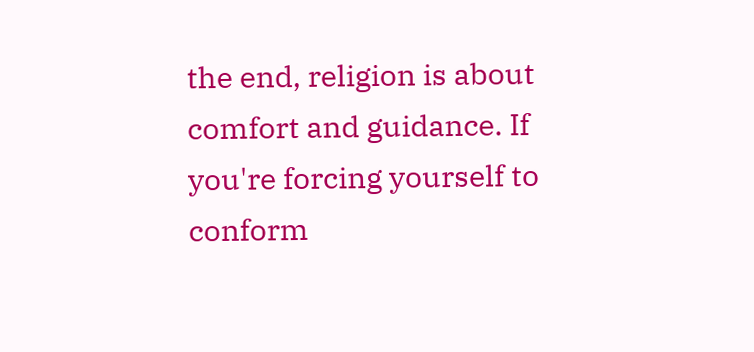the end, religion is about comfort and guidance. If you're forcing yourself to conform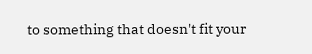to something that doesn't fit your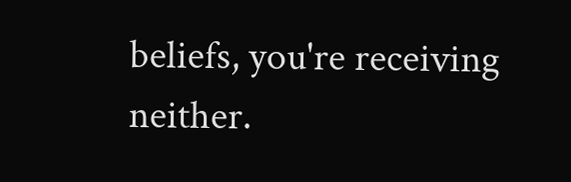beliefs, you're receiving neither.